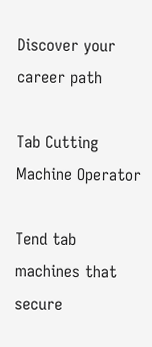Discover your career path

Tab Cutting Machine Operator

Tend tab machines that secure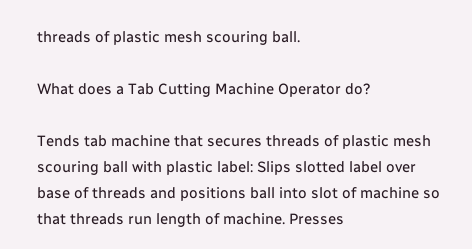threads of plastic mesh scouring ball.

What does a Tab Cutting Machine Operator do?

Tends tab machine that secures threads of plastic mesh scouring ball with plastic label: Slips slotted label over base of threads and positions ball into slot of machine so that threads run length of machine. Presses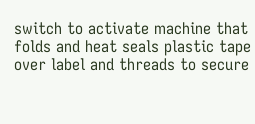switch to activate machine that folds and heat seals plastic tape over label and threads to secure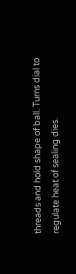threads and hold shape of ball. Turns dial to regulate heat of sealing dies.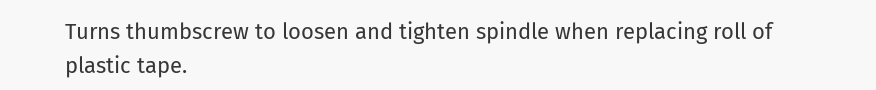Turns thumbscrew to loosen and tighten spindle when replacing roll of plastic tape.